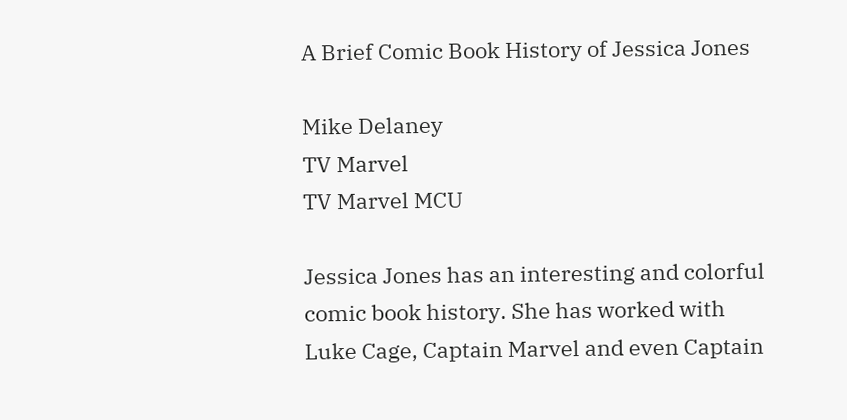A Brief Comic Book History of Jessica Jones

Mike Delaney
TV Marvel
TV Marvel MCU

Jessica Jones has an interesting and colorful comic book history. She has worked with Luke Cage, Captain Marvel and even Captain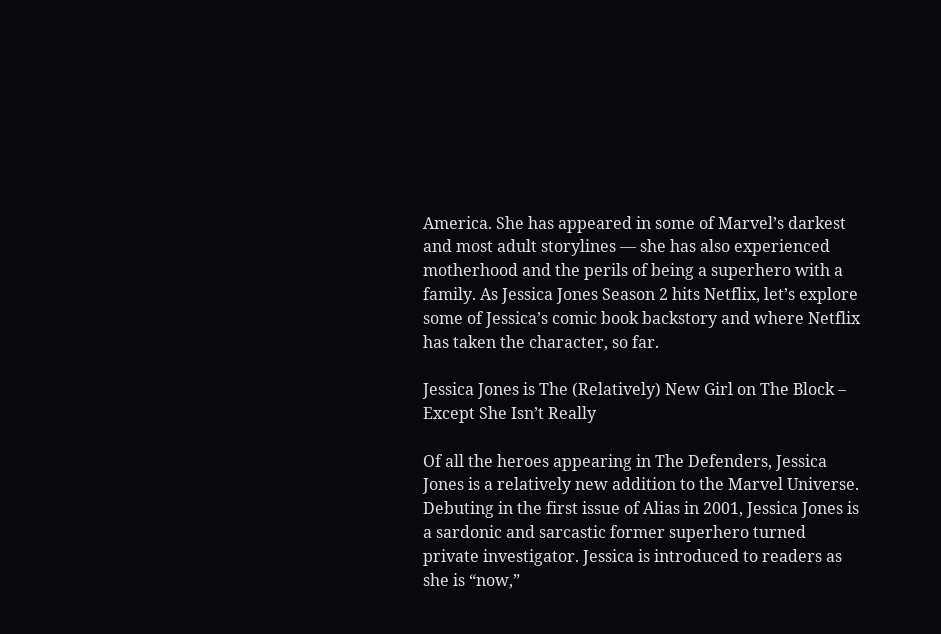America. She has appeared in some of Marvel’s darkest and most adult storylines — she has also experienced motherhood and the perils of being a superhero with a family. As Jessica Jones Season 2 hits Netflix, let’s explore some of Jessica’s comic book backstory and where Netflix has taken the character, so far.

Jessica Jones is The (Relatively) New Girl on The Block – Except She Isn’t Really

Of all the heroes appearing in The Defenders, Jessica Jones is a relatively new addition to the Marvel Universe. Debuting in the first issue of Alias in 2001, Jessica Jones is a sardonic and sarcastic former superhero turned private investigator. Jessica is introduced to readers as she is “now,”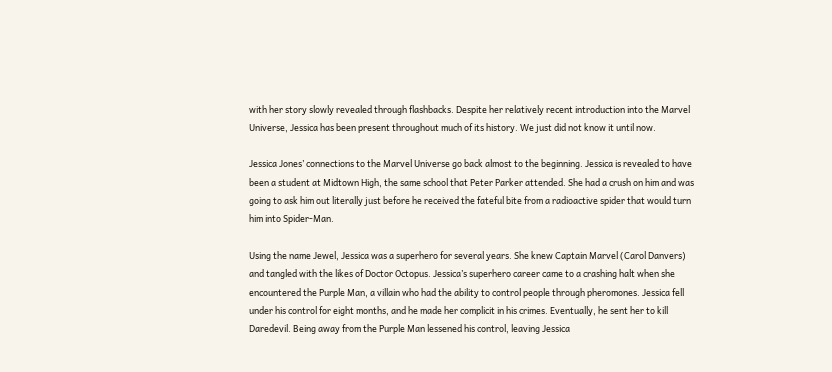with her story slowly revealed through flashbacks. Despite her relatively recent introduction into the Marvel Universe, Jessica has been present throughout much of its history. We just did not know it until now.

Jessica Jones’ connections to the Marvel Universe go back almost to the beginning. Jessica is revealed to have been a student at Midtown High, the same school that Peter Parker attended. She had a crush on him and was going to ask him out literally just before he received the fateful bite from a radioactive spider that would turn him into Spider-Man.

Using the name Jewel, Jessica was a superhero for several years. She knew Captain Marvel (Carol Danvers) and tangled with the likes of Doctor Octopus. Jessica’s superhero career came to a crashing halt when she encountered the Purple Man, a villain who had the ability to control people through pheromones. Jessica fell under his control for eight months, and he made her complicit in his crimes. Eventually, he sent her to kill Daredevil. Being away from the Purple Man lessened his control, leaving Jessica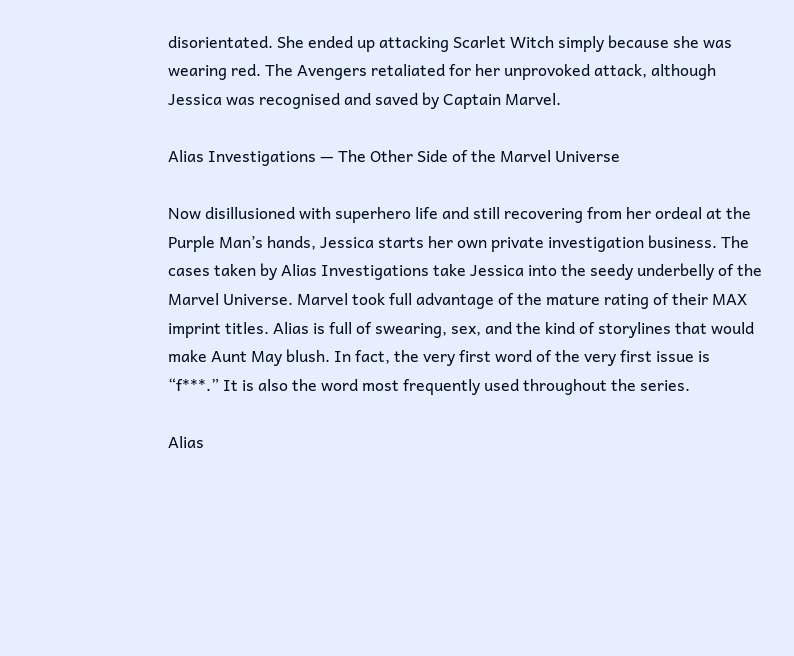disorientated. She ended up attacking Scarlet Witch simply because she was wearing red. The Avengers retaliated for her unprovoked attack, although Jessica was recognised and saved by Captain Marvel.

Alias Investigations — The Other Side of the Marvel Universe

Now disillusioned with superhero life and still recovering from her ordeal at the Purple Man’s hands, Jessica starts her own private investigation business. The cases taken by Alias Investigations take Jessica into the seedy underbelly of the Marvel Universe. Marvel took full advantage of the mature rating of their MAX imprint titles. Alias is full of swearing, sex, and the kind of storylines that would make Aunt May blush. In fact, the very first word of the very first issue is “f***.” It is also the word most frequently used throughout the series.

Alias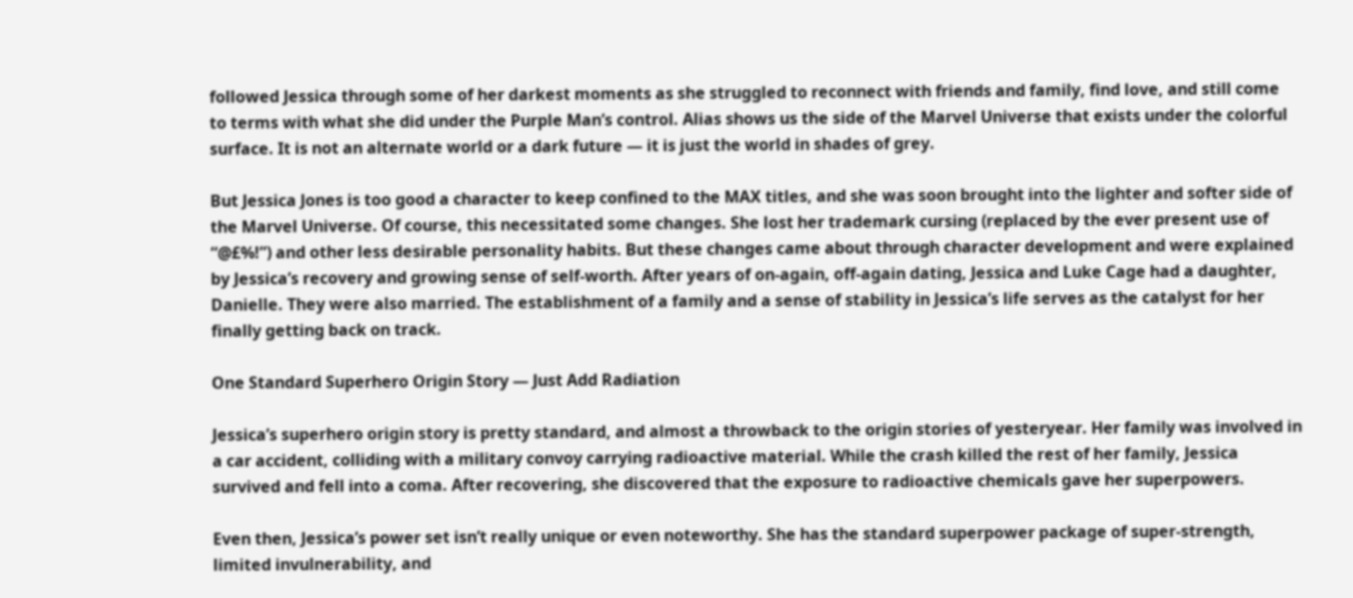followed Jessica through some of her darkest moments as she struggled to reconnect with friends and family, find love, and still come to terms with what she did under the Purple Man’s control. Alias shows us the side of the Marvel Universe that exists under the colorful surface. It is not an alternate world or a dark future — it is just the world in shades of grey.

But Jessica Jones is too good a character to keep confined to the MAX titles, and she was soon brought into the lighter and softer side of the Marvel Universe. Of course, this necessitated some changes. She lost her trademark cursing (replaced by the ever present use of “@£%!”) and other less desirable personality habits. But these changes came about through character development and were explained by Jessica’s recovery and growing sense of self-worth. After years of on-again, off-again dating, Jessica and Luke Cage had a daughter, Danielle. They were also married. The establishment of a family and a sense of stability in Jessica’s life serves as the catalyst for her finally getting back on track.

One Standard Superhero Origin Story — Just Add Radiation

Jessica’s superhero origin story is pretty standard, and almost a throwback to the origin stories of yesteryear. Her family was involved in a car accident, colliding with a military convoy carrying radioactive material. While the crash killed the rest of her family, Jessica survived and fell into a coma. After recovering, she discovered that the exposure to radioactive chemicals gave her superpowers.

Even then, Jessica’s power set isn’t really unique or even noteworthy. She has the standard superpower package of super-strength, limited invulnerability, and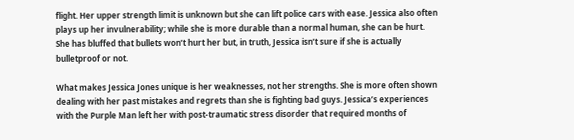flight. Her upper strength limit is unknown but she can lift police cars with ease. Jessica also often plays up her invulnerability; while she is more durable than a normal human, she can be hurt. She has bluffed that bullets won’t hurt her but, in truth, Jessica isn’t sure if she is actually bulletproof or not.

What makes Jessica Jones unique is her weaknesses, not her strengths. She is more often shown dealing with her past mistakes and regrets than she is fighting bad guys. Jessica’s experiences with the Purple Man left her with post-traumatic stress disorder that required months of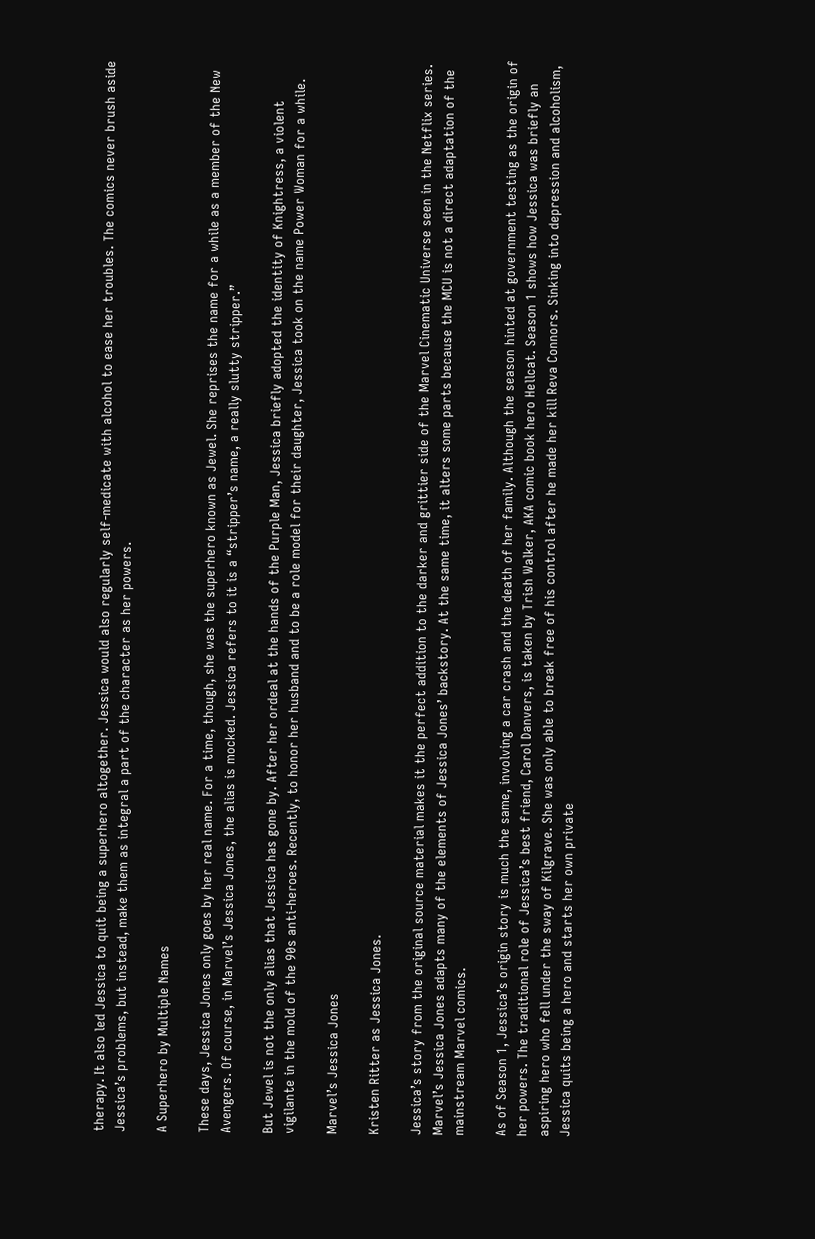therapy. It also led Jessica to quit being a superhero altogether. Jessica would also regularly self-medicate with alcohol to ease her troubles. The comics never brush aside Jessica’s problems, but instead, make them as integral a part of the character as her powers.

A Superhero by Multiple Names

These days, Jessica Jones only goes by her real name. For a time, though, she was the superhero known as Jewel. She reprises the name for a while as a member of the New Avengers. Of course, in Marvel’s Jessica Jones, the alias is mocked. Jessica refers to it is a “stripper’s name, a really slutty stripper.”

But Jewel is not the only alias that Jessica has gone by. After her ordeal at the hands of the Purple Man, Jessica briefly adopted the identity of Knightress, a violent vigilante in the mold of the 90s anti-heroes. Recently, to honor her husband and to be a role model for their daughter, Jessica took on the name Power Woman for a while.

Marvel’s Jessica Jones

Kristen Ritter as Jessica Jones.

Jessica’s story from the original source material makes it the perfect addition to the darker and grittier side of the Marvel Cinematic Universe seen in the Netflix series. Marvel’s Jessica Jones adapts many of the elements of Jessica Jones’ backstory. At the same time, it alters some parts because the MCU is not a direct adaptation of the mainstream Marvel comics.

As of Season 1, Jessica’s origin story is much the same, involving a car crash and the death of her family. Although the season hinted at government testing as the origin of her powers. The traditional role of Jessica’s best friend, Carol Danvers, is taken by Trish Walker, AKA comic book hero Hellcat. Season 1 shows how Jessica was briefly an aspiring hero who fell under the sway of Kilgrave. She was only able to break free of his control after he made her kill Reva Connors. Sinking into depression and alcoholism, Jessica quits being a hero and starts her own private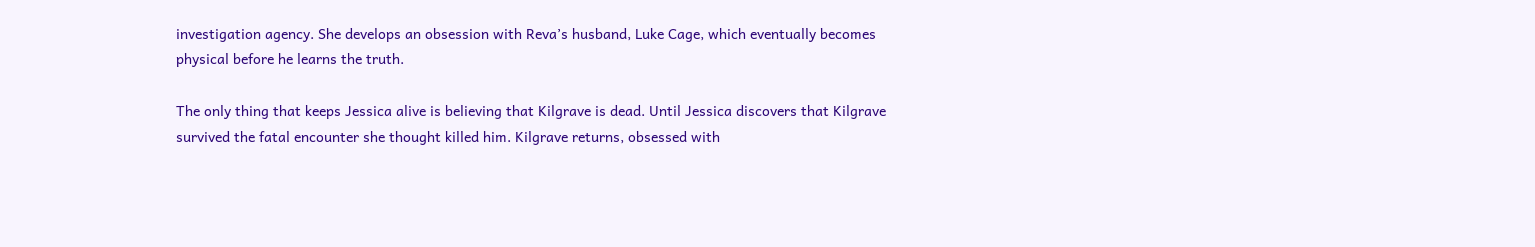investigation agency. She develops an obsession with Reva’s husband, Luke Cage, which eventually becomes physical before he learns the truth.

The only thing that keeps Jessica alive is believing that Kilgrave is dead. Until Jessica discovers that Kilgrave survived the fatal encounter she thought killed him. Kilgrave returns, obsessed with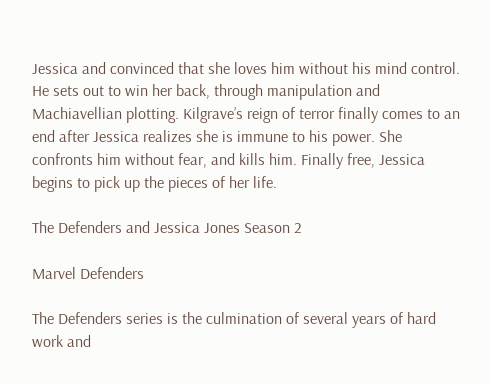Jessica and convinced that she loves him without his mind control. He sets out to win her back, through manipulation and Machiavellian plotting. Kilgrave’s reign of terror finally comes to an end after Jessica realizes she is immune to his power. She confronts him without fear, and kills him. Finally free, Jessica begins to pick up the pieces of her life.

The Defenders and Jessica Jones Season 2

Marvel Defenders

The Defenders series is the culmination of several years of hard work and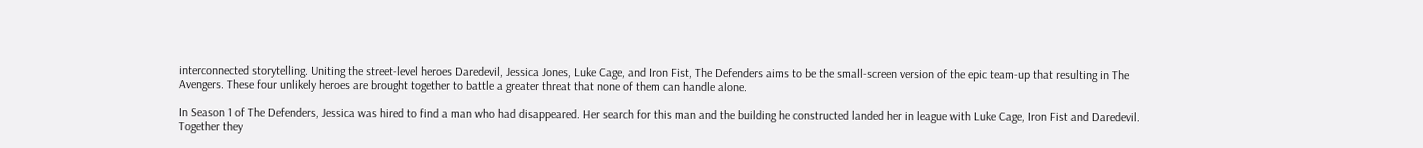interconnected storytelling. Uniting the street-level heroes Daredevil, Jessica Jones, Luke Cage, and Iron Fist, The Defenders aims to be the small-screen version of the epic team-up that resulting in The Avengers. These four unlikely heroes are brought together to battle a greater threat that none of them can handle alone.

In Season 1 of The Defenders, Jessica was hired to find a man who had disappeared. Her search for this man and the building he constructed landed her in league with Luke Cage, Iron Fist and Daredevil. Together they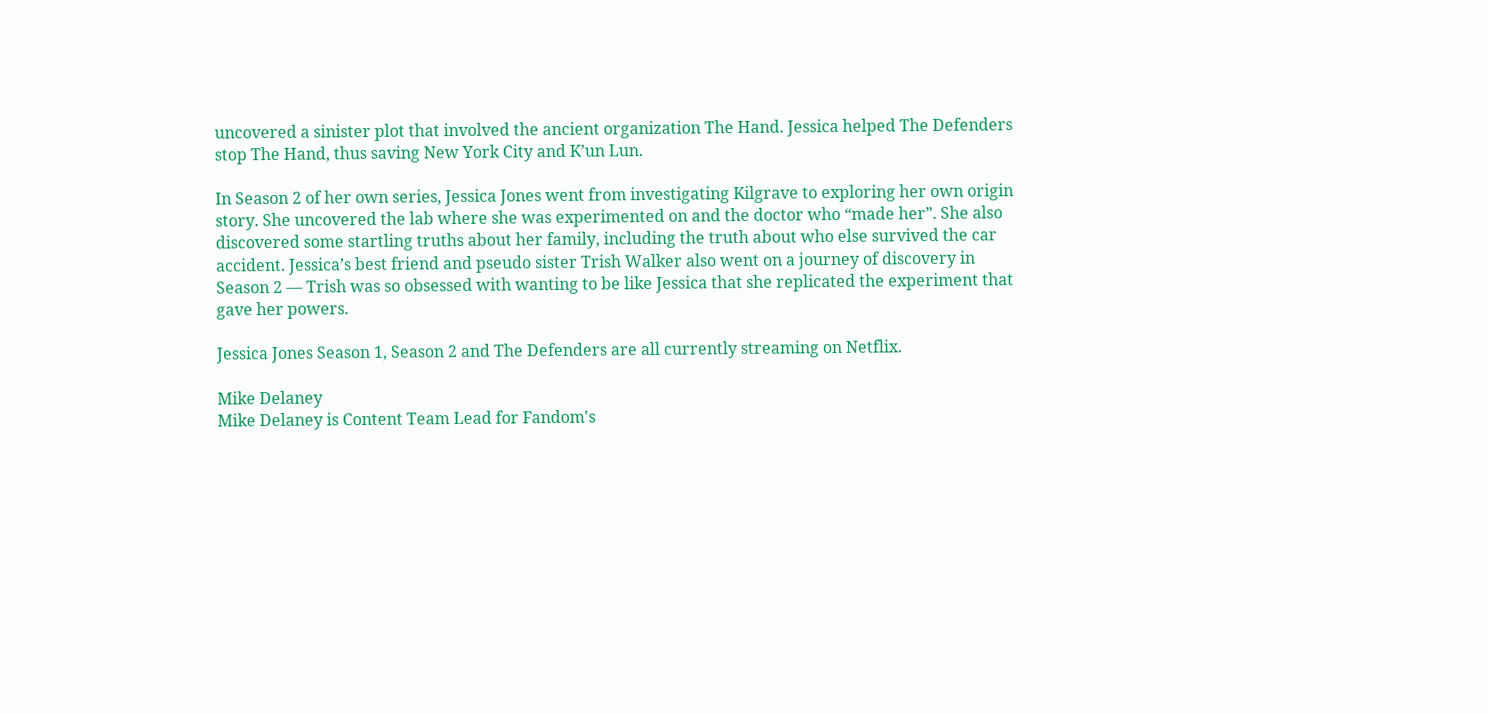uncovered a sinister plot that involved the ancient organization The Hand. Jessica helped The Defenders stop The Hand, thus saving New York City and K’un Lun.

In Season 2 of her own series, Jessica Jones went from investigating Kilgrave to exploring her own origin story. She uncovered the lab where she was experimented on and the doctor who “made her”. She also discovered some startling truths about her family, including the truth about who else survived the car accident. Jessica’s best friend and pseudo sister Trish Walker also went on a journey of discovery in Season 2 — Trish was so obsessed with wanting to be like Jessica that she replicated the experiment that gave her powers.

Jessica Jones Season 1, Season 2 and The Defenders are all currently streaming on Netflix.

Mike Delaney
Mike Delaney is Content Team Lead for Fandom's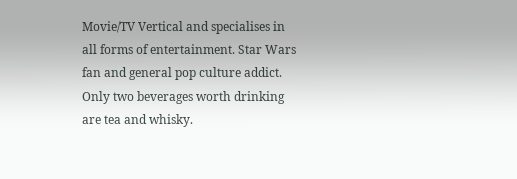Movie/TV Vertical and specialises in all forms of entertainment. Star Wars fan and general pop culture addict. Only two beverages worth drinking are tea and whisky.